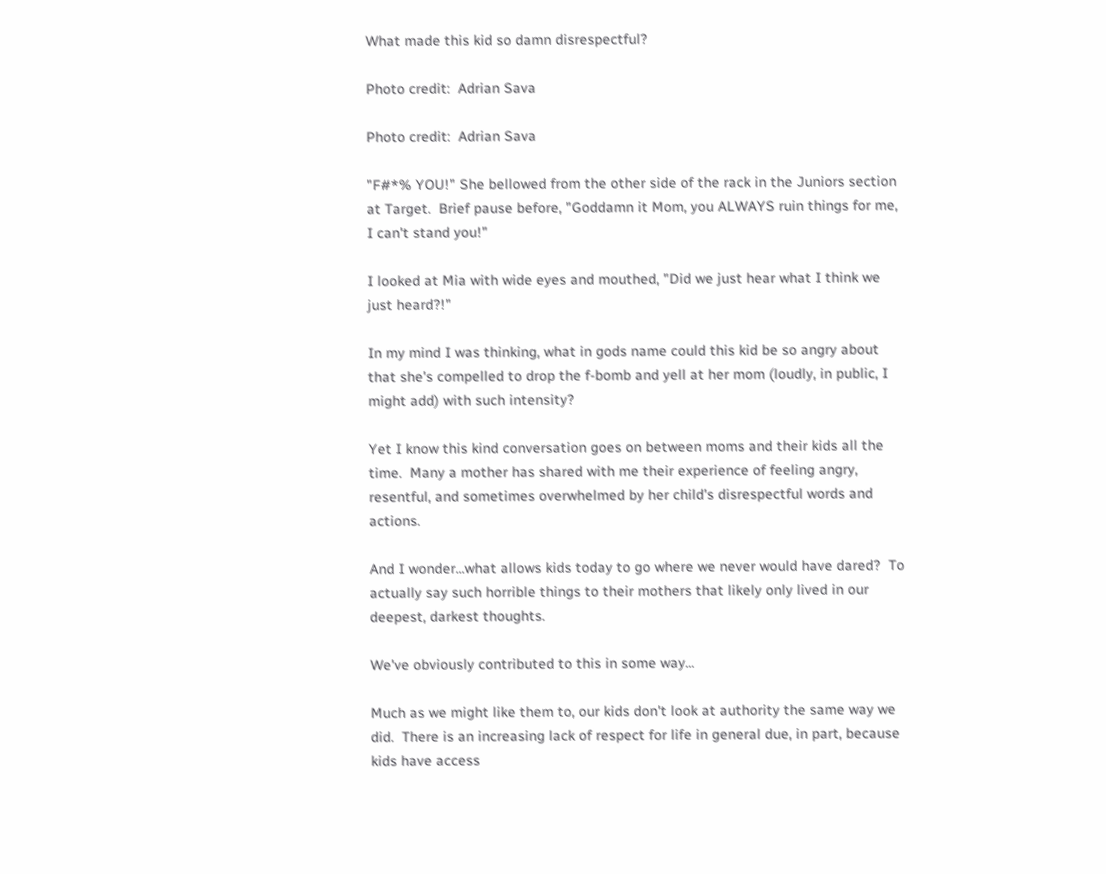What made this kid so damn disrespectful?

Photo credit:  Adrian Sava

Photo credit:  Adrian Sava

"F#*% YOU!" She bellowed from the other side of the rack in the Juniors section at Target.  Brief pause before, "Goddamn it Mom, you ALWAYS ruin things for me, I can't stand you!"

I looked at Mia with wide eyes and mouthed, "Did we just hear what I think we just heard?!"

In my mind I was thinking, what in gods name could this kid be so angry about that she's compelled to drop the f-bomb and yell at her mom (loudly, in public, I might add) with such intensity?

Yet I know this kind conversation goes on between moms and their kids all the time.  Many a mother has shared with me their experience of feeling angry, resentful, and sometimes overwhelmed by her child's disrespectful words and actions.

And I wonder...what allows kids today to go where we never would have dared?  To actually say such horrible things to their mothers that likely only lived in our deepest, darkest thoughts.

We've obviously contributed to this in some way...

Much as we might like them to, our kids don't look at authority the same way we did.  There is an increasing lack of respect for life in general due, in part, because kids have access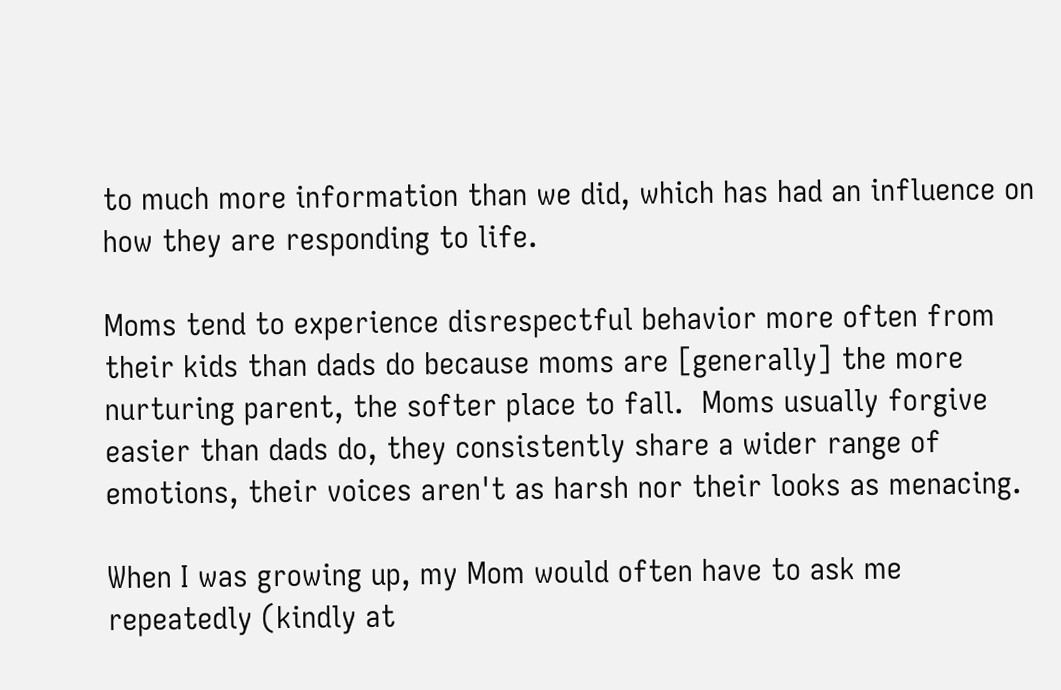to much more information than we did, which has had an influence on how they are responding to life.

Moms tend to experience disrespectful behavior more often from their kids than dads do because moms are [generally] the more nurturing parent, the softer place to fall.  Moms usually forgive easier than dads do, they consistently share a wider range of emotions, their voices aren't as harsh nor their looks as menacing.

When I was growing up, my Mom would often have to ask me repeatedly (kindly at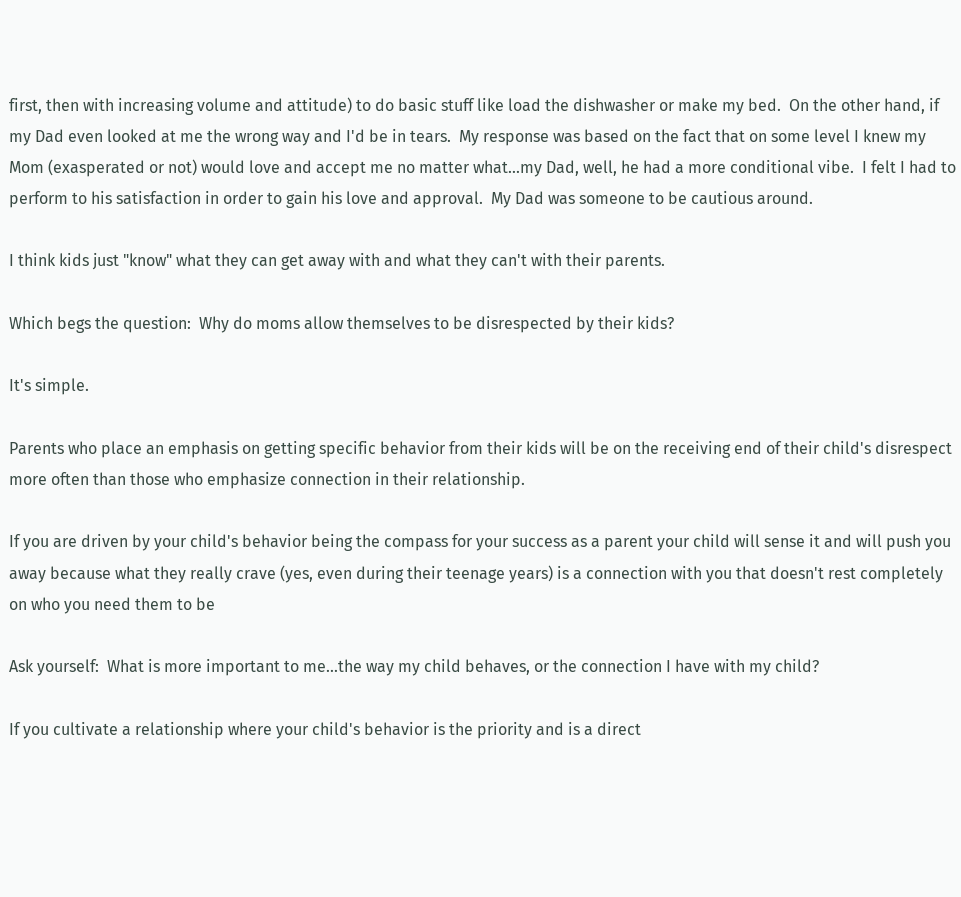first, then with increasing volume and attitude) to do basic stuff like load the dishwasher or make my bed.  On the other hand, if my Dad even looked at me the wrong way and I'd be in tears.  My response was based on the fact that on some level I knew my Mom (exasperated or not) would love and accept me no matter what...my Dad, well, he had a more conditional vibe.  I felt I had to perform to his satisfaction in order to gain his love and approval.  My Dad was someone to be cautious around.

I think kids just "know" what they can get away with and what they can't with their parents.

Which begs the question:  Why do moms allow themselves to be disrespected by their kids?

It's simple.

Parents who place an emphasis on getting specific behavior from their kids will be on the receiving end of their child's disrespect more often than those who emphasize connection in their relationship.

If you are driven by your child's behavior being the compass for your success as a parent your child will sense it and will push you away because what they really crave (yes, even during their teenage years) is a connection with you that doesn't rest completely on who you need them to be

Ask yourself:  What is more important to me...the way my child behaves, or the connection I have with my child?

If you cultivate a relationship where your child's behavior is the priority and is a direct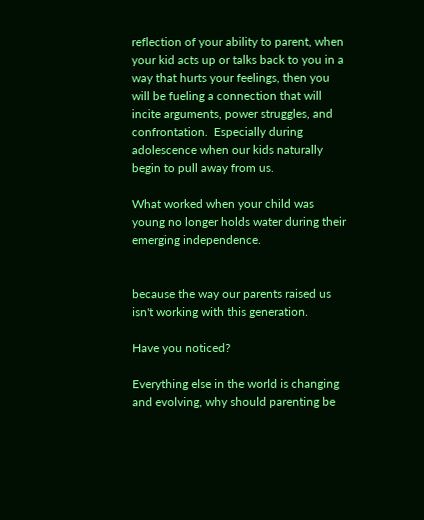reflection of your ability to parent, when your kid acts up or talks back to you in a way that hurts your feelings, then you will be fueling a connection that will incite arguments, power struggles, and confrontation.  Especially during adolescence when our kids naturally begin to pull away from us.

What worked when your child was young no longer holds water during their emerging independence.


because the way our parents raised us isn't working with this generation.

Have you noticed?

Everything else in the world is changing and evolving, why should parenting be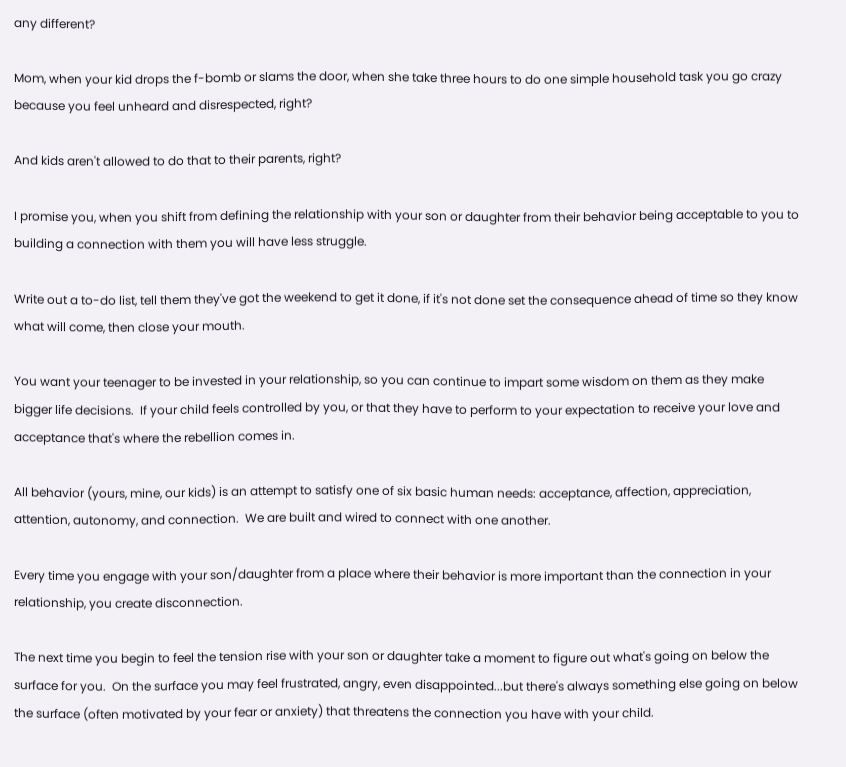any different?

Mom, when your kid drops the f-bomb or slams the door, when she take three hours to do one simple household task you go crazy because you feel unheard and disrespected, right?

And kids aren't allowed to do that to their parents, right?

I promise you, when you shift from defining the relationship with your son or daughter from their behavior being acceptable to you to building a connection with them you will have less struggle.

Write out a to-do list, tell them they've got the weekend to get it done, if it's not done set the consequence ahead of time so they know what will come, then close your mouth.

You want your teenager to be invested in your relationship, so you can continue to impart some wisdom on them as they make bigger life decisions.  If your child feels controlled by you, or that they have to perform to your expectation to receive your love and acceptance that's where the rebellion comes in.

All behavior (yours, mine, our kids) is an attempt to satisfy one of six basic human needs: acceptance, affection, appreciation, attention, autonomy, and connection.  We are built and wired to connect with one another.

Every time you engage with your son/daughter from a place where their behavior is more important than the connection in your relationship, you create disconnection.

The next time you begin to feel the tension rise with your son or daughter take a moment to figure out what's going on below the surface for you.  On the surface you may feel frustrated, angry, even disappointed...but there's always something else going on below the surface (often motivated by your fear or anxiety) that threatens the connection you have with your child.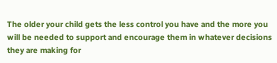The older your child gets the less control you have and the more you will be needed to support and encourage them in whatever decisions they are making for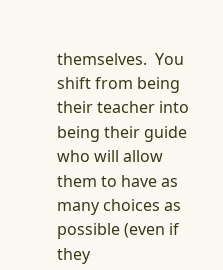themselves.  You shift from being their teacher into being their guide who will allow them to have as many choices as possible (even if they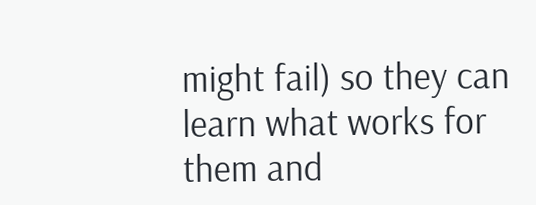might fail) so they can learn what works for them and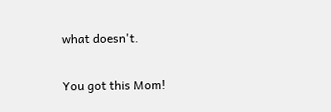what doesn't.

You got this Mom!